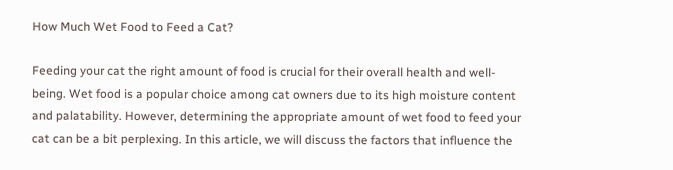How Much Wet Food to Feed a Cat?

Feeding your cat the right amount of food is crucial for their overall health and well-being. Wet food is a popular choice among cat owners due to its high moisture content and palatability. However, determining the appropriate amount of wet food to feed your cat can be a bit perplexing. In this article, we will discuss the factors that influence the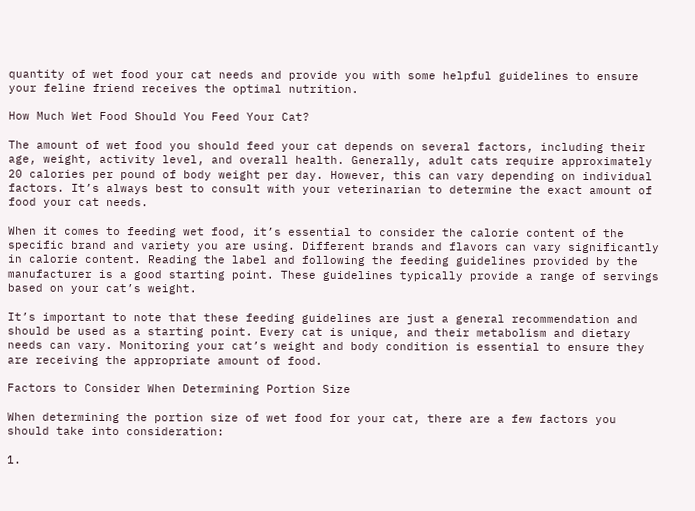quantity of wet food your cat needs and provide you with some helpful guidelines to ensure your feline friend receives the optimal nutrition.

How Much Wet Food Should You Feed Your Cat?

The amount of wet food you should feed your cat depends on several factors, including their age, weight, activity level, and overall health. Generally, adult cats require approximately 20 calories per pound of body weight per day. However, this can vary depending on individual factors. It’s always best to consult with your veterinarian to determine the exact amount of food your cat needs.

When it comes to feeding wet food, it’s essential to consider the calorie content of the specific brand and variety you are using. Different brands and flavors can vary significantly in calorie content. Reading the label and following the feeding guidelines provided by the manufacturer is a good starting point. These guidelines typically provide a range of servings based on your cat’s weight.

It’s important to note that these feeding guidelines are just a general recommendation and should be used as a starting point. Every cat is unique, and their metabolism and dietary needs can vary. Monitoring your cat’s weight and body condition is essential to ensure they are receiving the appropriate amount of food.

Factors to Consider When Determining Portion Size

When determining the portion size of wet food for your cat, there are a few factors you should take into consideration:

1.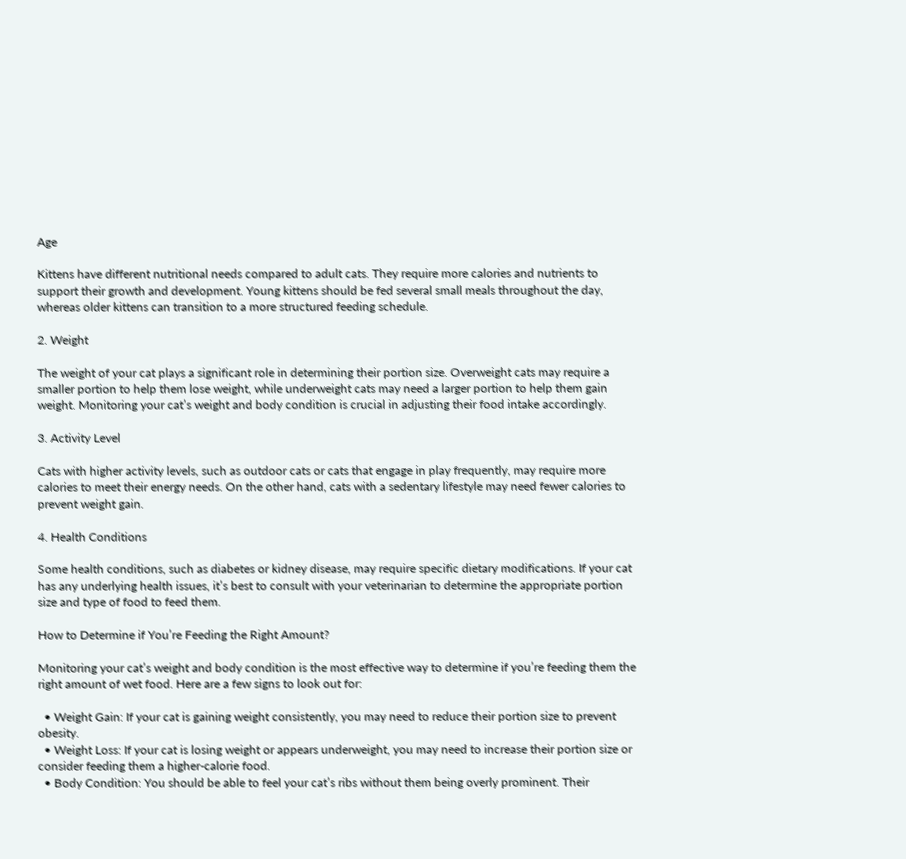Age

Kittens have different nutritional needs compared to adult cats. They require more calories and nutrients to support their growth and development. Young kittens should be fed several small meals throughout the day, whereas older kittens can transition to a more structured feeding schedule.

2. Weight

The weight of your cat plays a significant role in determining their portion size. Overweight cats may require a smaller portion to help them lose weight, while underweight cats may need a larger portion to help them gain weight. Monitoring your cat’s weight and body condition is crucial in adjusting their food intake accordingly.

3. Activity Level

Cats with higher activity levels, such as outdoor cats or cats that engage in play frequently, may require more calories to meet their energy needs. On the other hand, cats with a sedentary lifestyle may need fewer calories to prevent weight gain.

4. Health Conditions

Some health conditions, such as diabetes or kidney disease, may require specific dietary modifications. If your cat has any underlying health issues, it’s best to consult with your veterinarian to determine the appropriate portion size and type of food to feed them.

How to Determine if You’re Feeding the Right Amount?

Monitoring your cat’s weight and body condition is the most effective way to determine if you’re feeding them the right amount of wet food. Here are a few signs to look out for:

  • Weight Gain: If your cat is gaining weight consistently, you may need to reduce their portion size to prevent obesity.
  • Weight Loss: If your cat is losing weight or appears underweight, you may need to increase their portion size or consider feeding them a higher-calorie food.
  • Body Condition: You should be able to feel your cat’s ribs without them being overly prominent. Their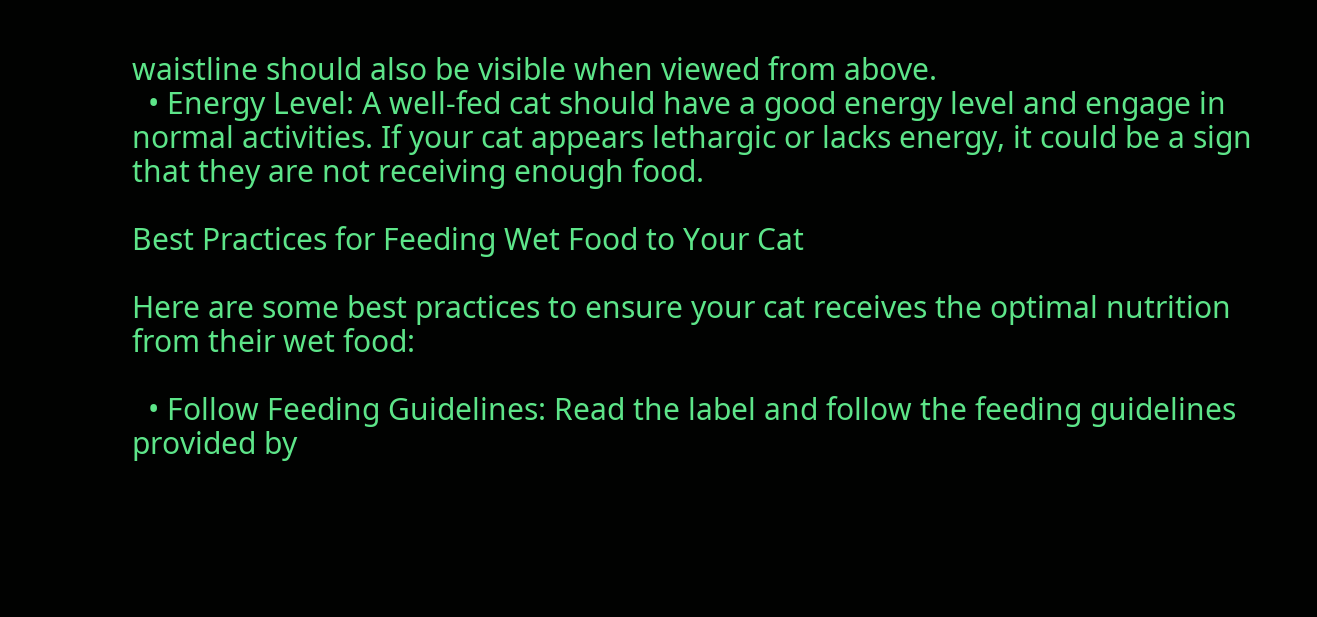waistline should also be visible when viewed from above.
  • Energy Level: A well-fed cat should have a good energy level and engage in normal activities. If your cat appears lethargic or lacks energy, it could be a sign that they are not receiving enough food.

Best Practices for Feeding Wet Food to Your Cat

Here are some best practices to ensure your cat receives the optimal nutrition from their wet food:

  • Follow Feeding Guidelines: Read the label and follow the feeding guidelines provided by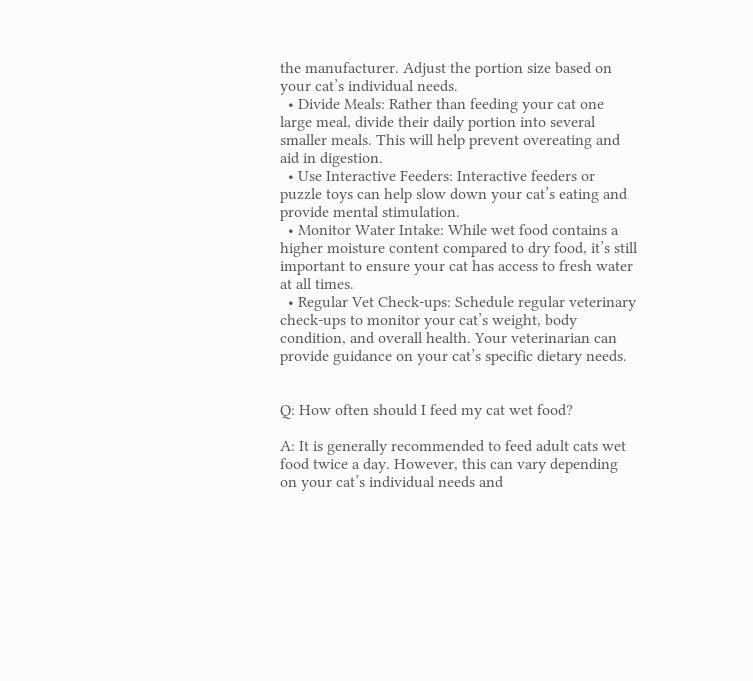the manufacturer. Adjust the portion size based on your cat’s individual needs.
  • Divide Meals: Rather than feeding your cat one large meal, divide their daily portion into several smaller meals. This will help prevent overeating and aid in digestion.
  • Use Interactive Feeders: Interactive feeders or puzzle toys can help slow down your cat’s eating and provide mental stimulation.
  • Monitor Water Intake: While wet food contains a higher moisture content compared to dry food, it’s still important to ensure your cat has access to fresh water at all times.
  • Regular Vet Check-ups: Schedule regular veterinary check-ups to monitor your cat’s weight, body condition, and overall health. Your veterinarian can provide guidance on your cat’s specific dietary needs.


Q: How often should I feed my cat wet food?

A: It is generally recommended to feed adult cats wet food twice a day. However, this can vary depending on your cat’s individual needs and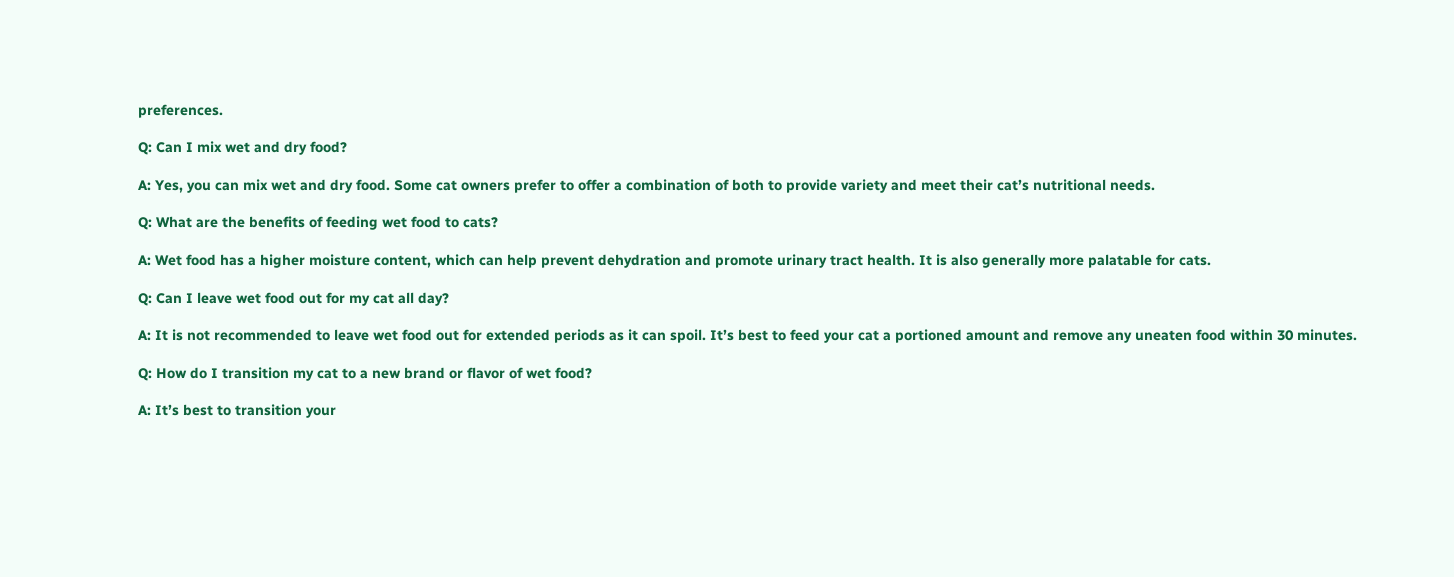preferences.

Q: Can I mix wet and dry food?

A: Yes, you can mix wet and dry food. Some cat owners prefer to offer a combination of both to provide variety and meet their cat’s nutritional needs.

Q: What are the benefits of feeding wet food to cats?

A: Wet food has a higher moisture content, which can help prevent dehydration and promote urinary tract health. It is also generally more palatable for cats.

Q: Can I leave wet food out for my cat all day?

A: It is not recommended to leave wet food out for extended periods as it can spoil. It’s best to feed your cat a portioned amount and remove any uneaten food within 30 minutes.

Q: How do I transition my cat to a new brand or flavor of wet food?

A: It’s best to transition your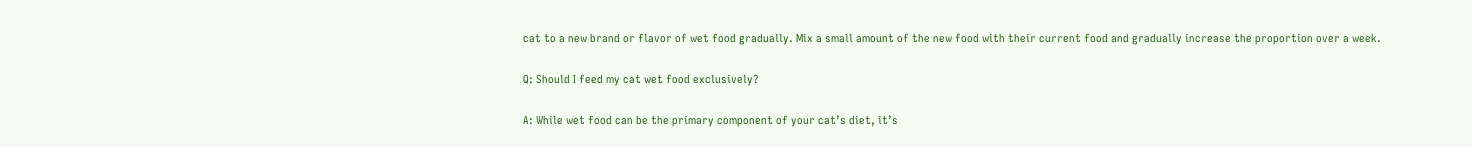cat to a new brand or flavor of wet food gradually. Mix a small amount of the new food with their current food and gradually increase the proportion over a week.

Q: Should I feed my cat wet food exclusively?

A: While wet food can be the primary component of your cat’s diet, it’s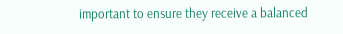important to ensure they receive a balanced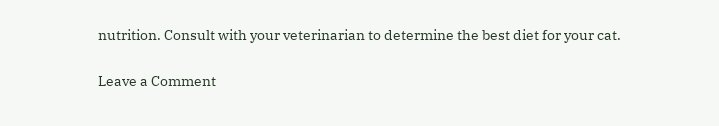nutrition. Consult with your veterinarian to determine the best diet for your cat.

Leave a Comment